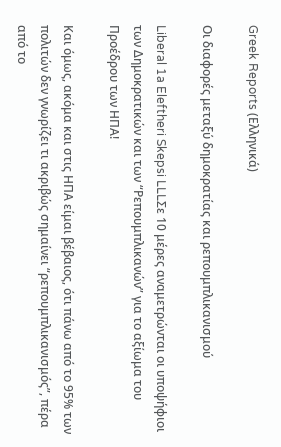Greek Reports (Ελληνικά)

Οι διαφορές μεταξύ δημοκρατίας και ρεπουμπλικανισμού

Liberal 1a Eleftheri Skepsi LLLΣε 10 μέρες αναμετρώνται οι υποψήφιοι των Δημοκρατικών και των “Ρεπουμπλικανών” για το αξίωμα του Προέδρου των ΗΠΑ!

Και όμως, ακόμα και στις ΗΠΑ είμαι βέβαιος, ότι πάνω από το 95% των πολιτών δεν γνωρίζει τι ακριβώς σημαίνει “ρεπουμπλικανισμός”, πέρα από το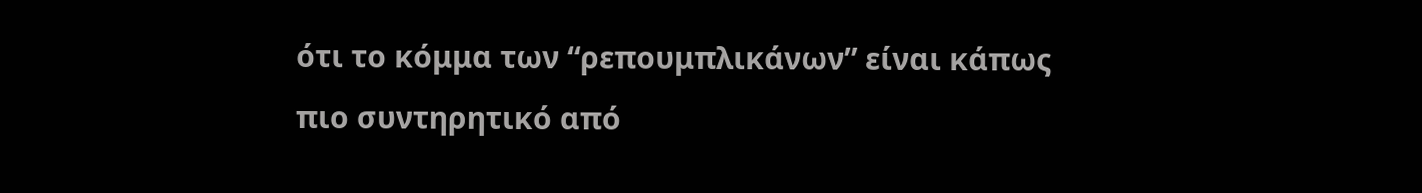ότι το κόμμα των “ρεπουμπλικάνων” είναι κάπως πιο συντηρητικό από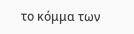το κόμμα των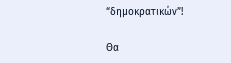“δημοκρατικών”!

Θα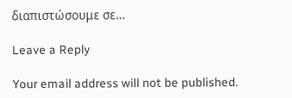διαπιστώσουμε σε…

Leave a Reply

Your email address will not be published.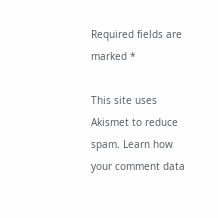Required fields are marked *

This site uses Akismet to reduce spam. Learn how your comment data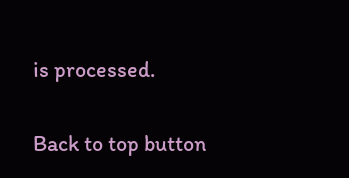is processed.

Back to top button